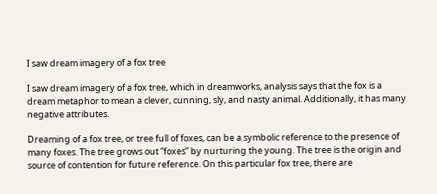I saw dream imagery of a fox tree

I saw dream imagery of a fox tree, which in dreamworks, analysis says that the fox is a dream metaphor to mean a clever, cunning, sly, and nasty animal. Additionally, it has many negative attributes.

Dreaming of a fox tree, or tree full of foxes, can be a symbolic reference to the presence of many foxes. The tree grows out “foxes” by nurturing the young. The tree is the origin and source of contention for future reference. On this particular fox tree, there are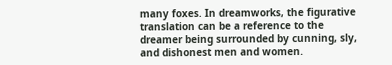many foxes. In dreamworks, the figurative translation can be a reference to the dreamer being surrounded by cunning, sly, and dishonest men and women.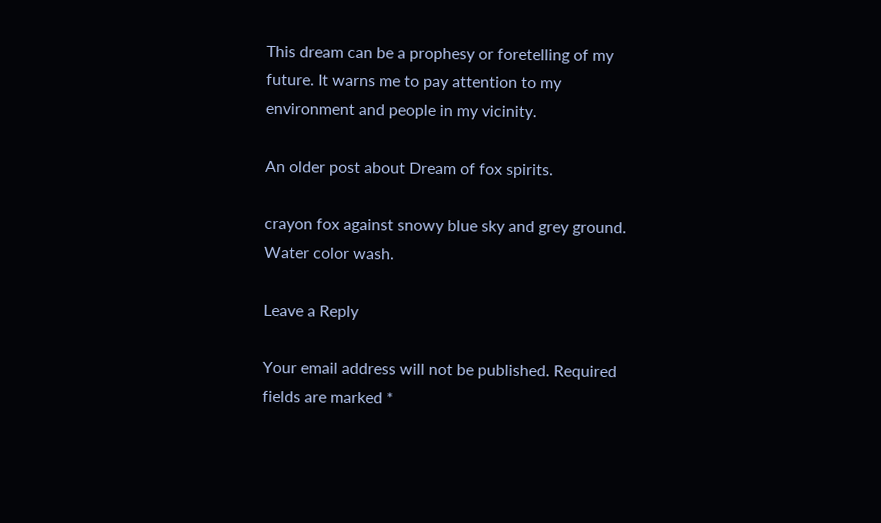This dream can be a prophesy or foretelling of my future. It warns me to pay attention to my environment and people in my vicinity.

An older post about Dream of fox spirits.

crayon fox against snowy blue sky and grey ground. Water color wash.

Leave a Reply

Your email address will not be published. Required fields are marked *